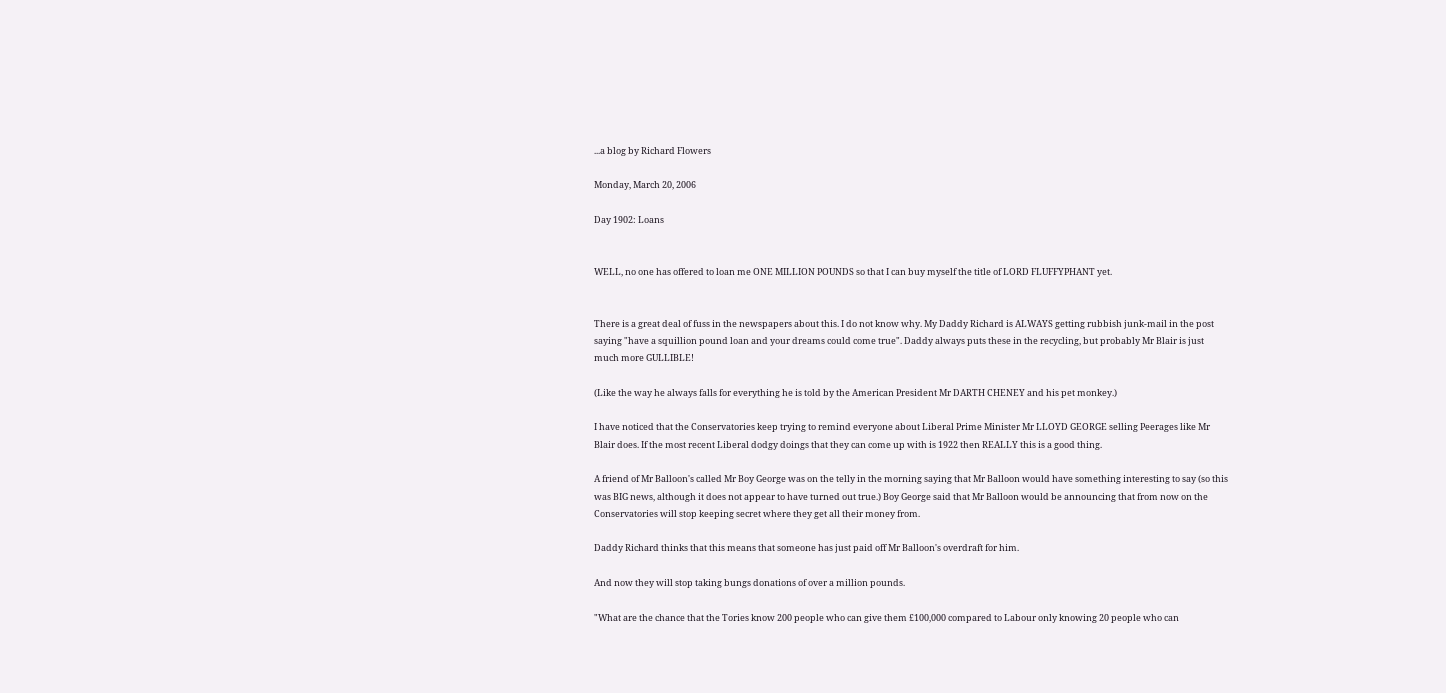...a blog by Richard Flowers

Monday, March 20, 2006

Day 1902: Loans


WELL, no one has offered to loan me ONE MILLION POUNDS so that I can buy myself the title of LORD FLUFFYPHANT yet.


There is a great deal of fuss in the newspapers about this. I do not know why. My Daddy Richard is ALWAYS getting rubbish junk-mail in the post saying "have a squillion pound loan and your dreams could come true". Daddy always puts these in the recycling, but probably Mr Blair is just much more GULLIBLE!

(Like the way he always falls for everything he is told by the American President Mr DARTH CHENEY and his pet monkey.)

I have noticed that the Conservatories keep trying to remind everyone about Liberal Prime Minister Mr LLOYD GEORGE selling Peerages like Mr Blair does. If the most recent Liberal dodgy doings that they can come up with is 1922 then REALLY this is a good thing.

A friend of Mr Balloon's called Mr Boy George was on the telly in the morning saying that Mr Balloon would have something interesting to say (so this was BIG news, although it does not appear to have turned out true.) Boy George said that Mr Balloon would be announcing that from now on the Conservatories will stop keeping secret where they get all their money from.

Daddy Richard thinks that this means that someone has just paid off Mr Balloon's overdraft for him.

And now they will stop taking bungs donations of over a million pounds.

"What are the chance that the Tories know 200 people who can give them £100,000 compared to Labour only knowing 20 people who can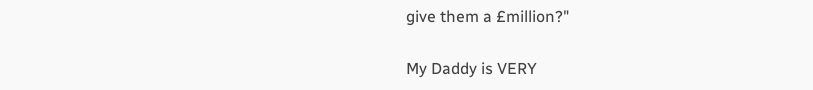give them a £million?"

My Daddy is VERY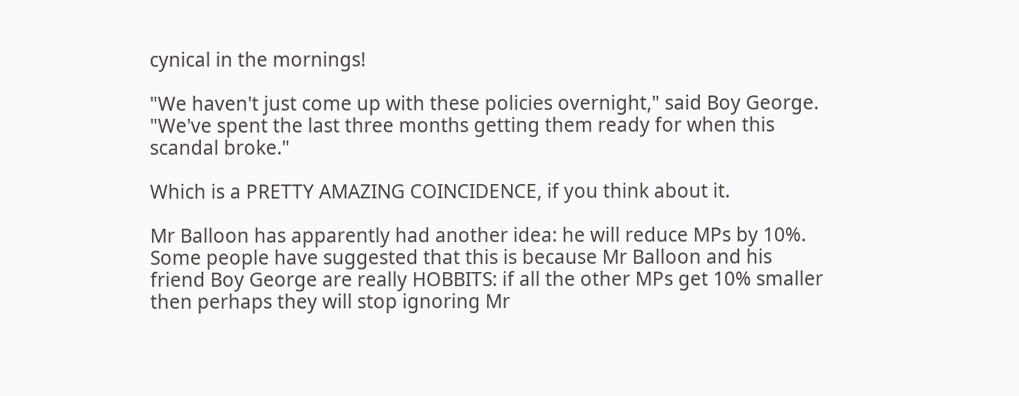cynical in the mornings!

"We haven't just come up with these policies overnight," said Boy George. "We've spent the last three months getting them ready for when this scandal broke."

Which is a PRETTY AMAZING COINCIDENCE, if you think about it.

Mr Balloon has apparently had another idea: he will reduce MPs by 10%. Some people have suggested that this is because Mr Balloon and his friend Boy George are really HOBBITS: if all the other MPs get 10% smaller then perhaps they will stop ignoring Mr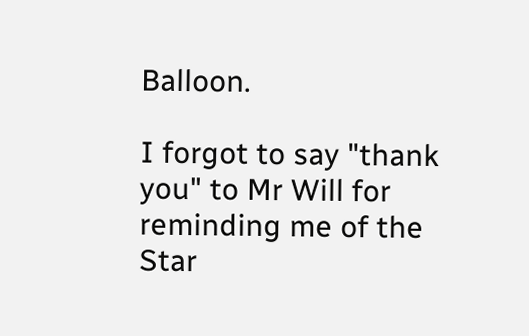Balloon.

I forgot to say "thank you" to Mr Will for reminding me of the Star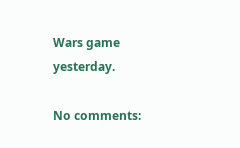Wars game yesterday.

No comments: